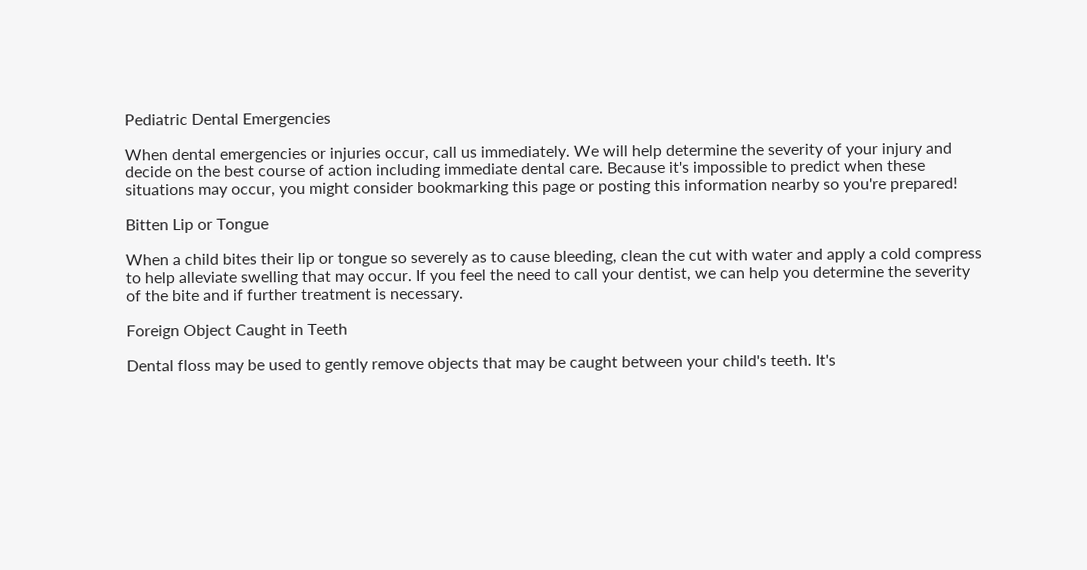Pediatric Dental Emergencies

When dental emergencies or injuries occur, call us immediately. We will help determine the severity of your injury and decide on the best course of action including immediate dental care. Because it's impossible to predict when these situations may occur, you might consider bookmarking this page or posting this information nearby so you're prepared!

Bitten Lip or Tongue

When a child bites their lip or tongue so severely as to cause bleeding, clean the cut with water and apply a cold compress to help alleviate swelling that may occur. If you feel the need to call your dentist, we can help you determine the severity of the bite and if further treatment is necessary.

Foreign Object Caught in Teeth

Dental floss may be used to gently remove objects that may be caught between your child's teeth. It's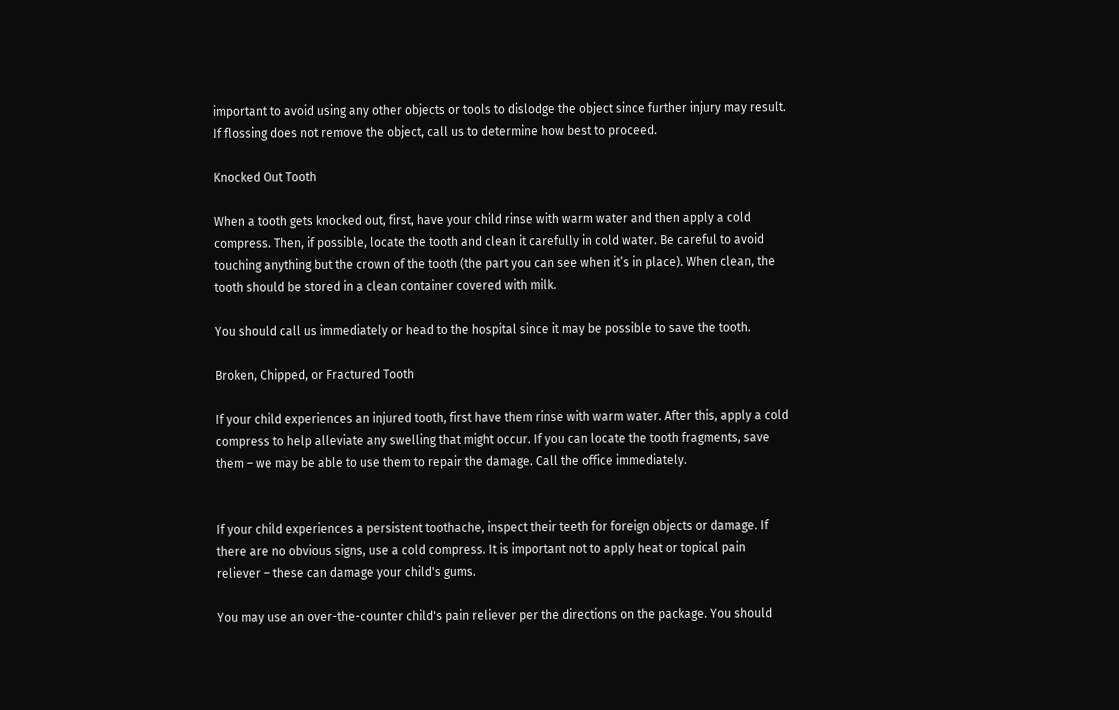important to avoid using any other objects or tools to dislodge the object since further injury may result. If flossing does not remove the object, call us to determine how best to proceed.

Knocked Out Tooth

When a tooth gets knocked out, first, have your child rinse with warm water and then apply a cold compress. Then, if possible, locate the tooth and clean it carefully in cold water. Be careful to avoid touching anything but the crown of the tooth (the part you can see when it’s in place). When clean, the tooth should be stored in a clean container covered with milk.

You should call us immediately or head to the hospital since it may be possible to save the tooth.

Broken, Chipped, or Fractured Tooth

If your child experiences an injured tooth, first have them rinse with warm water. After this, apply a cold compress to help alleviate any swelling that might occur. If you can locate the tooth fragments, save them – we may be able to use them to repair the damage. Call the office immediately.


If your child experiences a persistent toothache, inspect their teeth for foreign objects or damage. If there are no obvious signs, use a cold compress. It is important not to apply heat or topical pain reliever – these can damage your child's gums.

You may use an over-the-counter child's pain reliever per the directions on the package. You should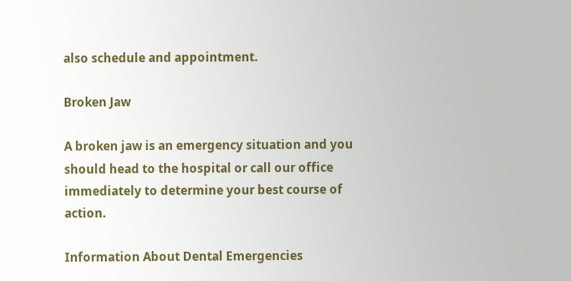also schedule and appointment.

Broken Jaw

A broken jaw is an emergency situation and you should head to the hospital or call our office immediately to determine your best course of action.

Information About Dental Emergencies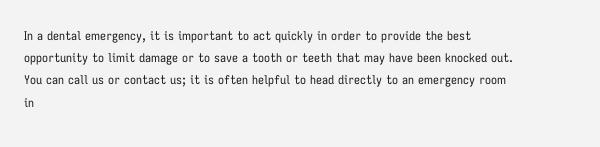In a dental emergency, it is important to act quickly in order to provide the best opportunity to limit damage or to save a tooth or teeth that may have been knocked out. You can call us or contact us; it is often helpful to head directly to an emergency room in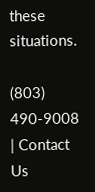these situations.

(803) 490-9008 | Contact Us